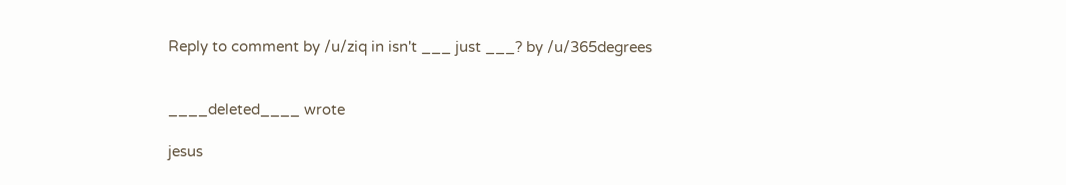Reply to comment by /u/ziq in isn't ___ just ___? by /u/365degrees


____deleted____ wrote

jesus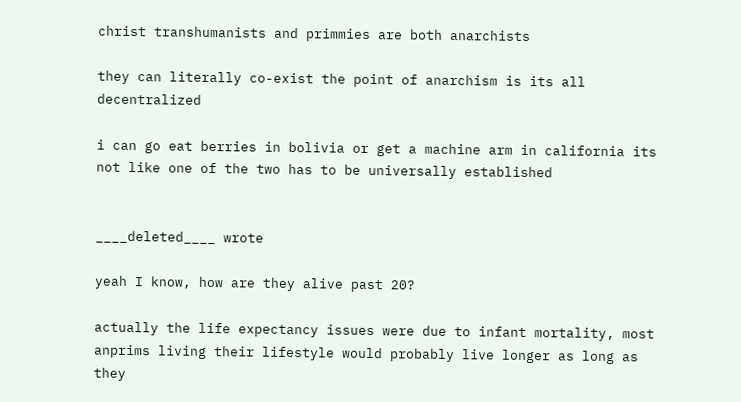christ transhumanists and primmies are both anarchists

they can literally co-exist the point of anarchism is its all decentralized

i can go eat berries in bolivia or get a machine arm in california its not like one of the two has to be universally established


____deleted____ wrote

yeah I know, how are they alive past 20?

actually the life expectancy issues were due to infant mortality, most anprims living their lifestyle would probably live longer as long as they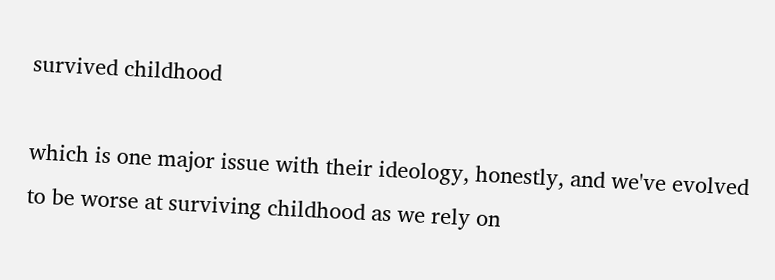survived childhood

which is one major issue with their ideology, honestly, and we've evolved to be worse at surviving childhood as we rely on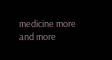medicine more and more